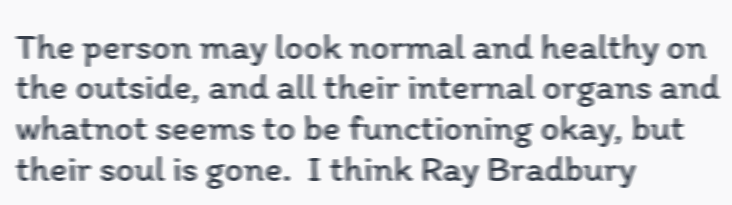The person may look normal and healthy on the outside, and all their internal organs and whatnot seems to be functioning okay, but their soul is gone.  I think Ray Bradbury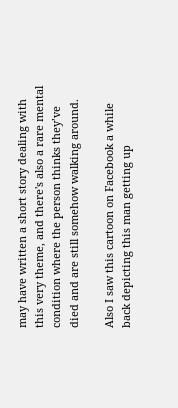may have written a short story dealing with this very theme, and there's also a rare mental condition where the person thinks they’ve died and are still somehow walking around.

Also I saw this cartoon on Facebook a while back depicting this man getting up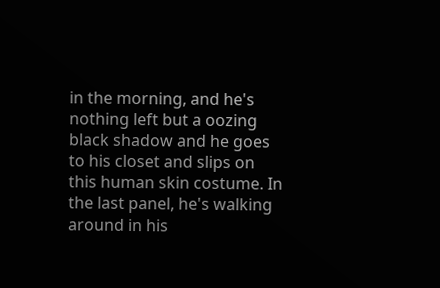in the morning, and he's nothing left but a oozing black shadow and he goes to his closet and slips on this human skin costume. In the last panel, he's walking around in his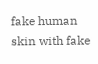fake human skin with fake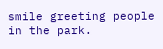smile greeting people in the park.